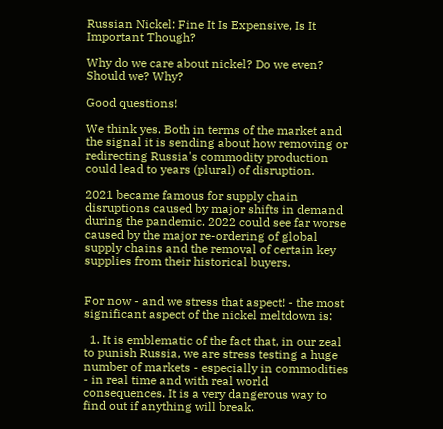Russian Nickel: Fine It Is Expensive, Is It Important Though?

Why do we care about nickel? Do we even? Should we? Why?

Good questions!

We think yes. Both in terms of the market and the signal it is sending about how removing or redirecting Russia's commodity production could lead to years (plural) of disruption.

2021 became famous for supply chain disruptions caused by major shifts in demand during the pandemic. 2022 could see far worse caused by the major re-ordering of global supply chains and the removal of certain key supplies from their historical buyers.


For now - and we stress that aspect! - the most significant aspect of the nickel meltdown is:

  1. It is emblematic of the fact that, in our zeal to punish Russia, we are stress testing a huge number of markets - especially in commodities - in real time and with real world consequences. It is a very dangerous way to find out if anything will break.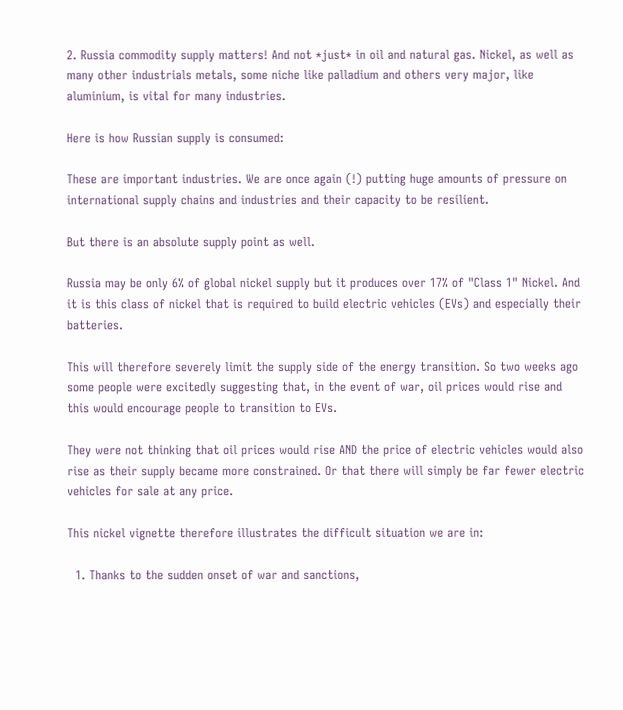2. Russia commodity supply matters! And not *just* in oil and natural gas. Nickel, as well as many other industrials metals, some niche like palladium and others very major, like aluminium, is vital for many industries.

Here is how Russian supply is consumed:

These are important industries. We are once again (!) putting huge amounts of pressure on international supply chains and industries and their capacity to be resilient.

But there is an absolute supply point as well.

Russia may be only 6% of global nickel supply but it produces over 17% of "Class 1" Nickel. And it is this class of nickel that is required to build electric vehicles (EVs) and especially their batteries.

This will therefore severely limit the supply side of the energy transition. So two weeks ago some people were excitedly suggesting that, in the event of war, oil prices would rise and this would encourage people to transition to EVs.

They were not thinking that oil prices would rise AND the price of electric vehicles would also rise as their supply became more constrained. Or that there will simply be far fewer electric vehicles for sale at any price.

This nickel vignette therefore illustrates the difficult situation we are in:

  1. Thanks to the sudden onset of war and sanctions,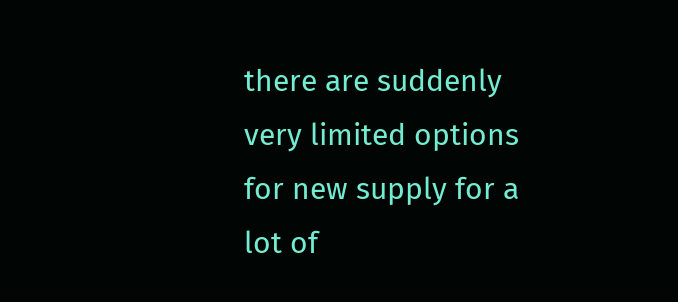there are suddenly very limited options for new supply for a lot of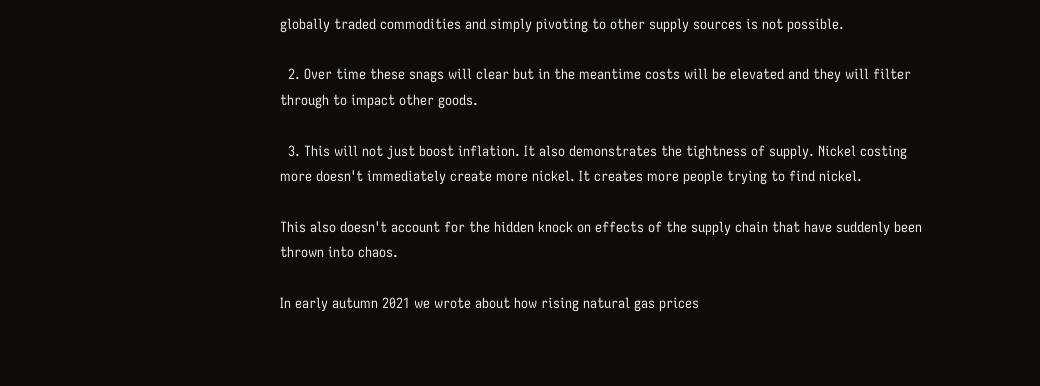globally traded commodities and simply pivoting to other supply sources is not possible.

  2. Over time these snags will clear but in the meantime costs will be elevated and they will filter through to impact other goods.

  3. This will not just boost inflation. It also demonstrates the tightness of supply. Nickel costing more doesn't immediately create more nickel. It creates more people trying to find nickel.

This also doesn't account for the hidden knock on effects of the supply chain that have suddenly been thrown into chaos.

In early autumn 2021 we wrote about how rising natural gas prices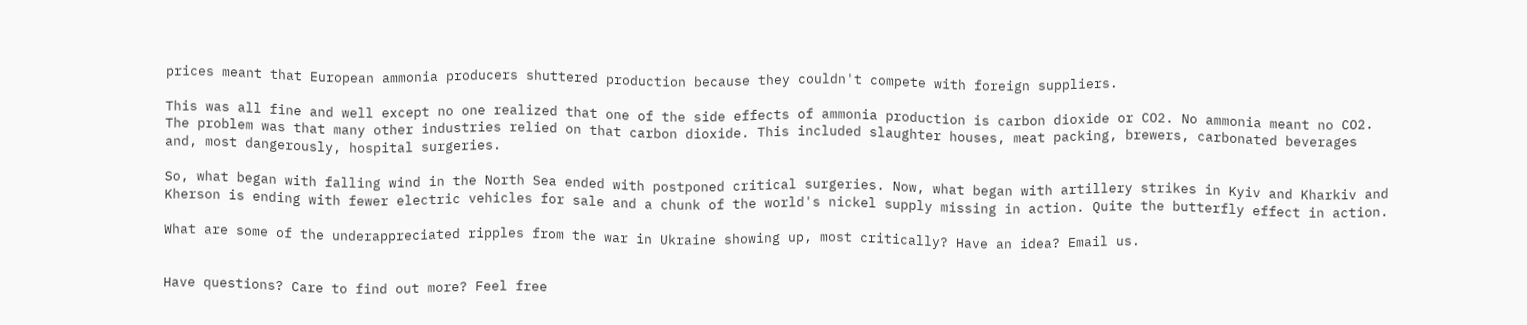prices meant that European ammonia producers shuttered production because they couldn't compete with foreign suppliers.

This was all fine and well except no one realized that one of the side effects of ammonia production is carbon dioxide or CO2. No ammonia meant no CO2. The problem was that many other industries relied on that carbon dioxide. This included slaughter houses, meat packing, brewers, carbonated beverages and, most dangerously, hospital surgeries.

So, what began with falling wind in the North Sea ended with postponed critical surgeries. Now, what began with artillery strikes in Kyiv and Kharkiv and Kherson is ending with fewer electric vehicles for sale and a chunk of the world's nickel supply missing in action. Quite the butterfly effect in action.

What are some of the underappreciated ripples from the war in Ukraine showing up, most critically? Have an idea? Email us.


Have questions? Care to find out more? Feel free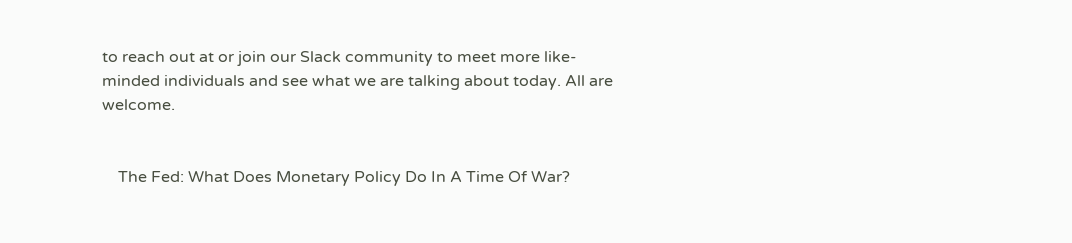to reach out at or join our Slack community to meet more like-minded individuals and see what we are talking about today. All are welcome.


    The Fed: What Does Monetary Policy Do In A Time Of War?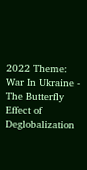2022 Theme: War In Ukraine - The Butterfly Effect of Deglobalization